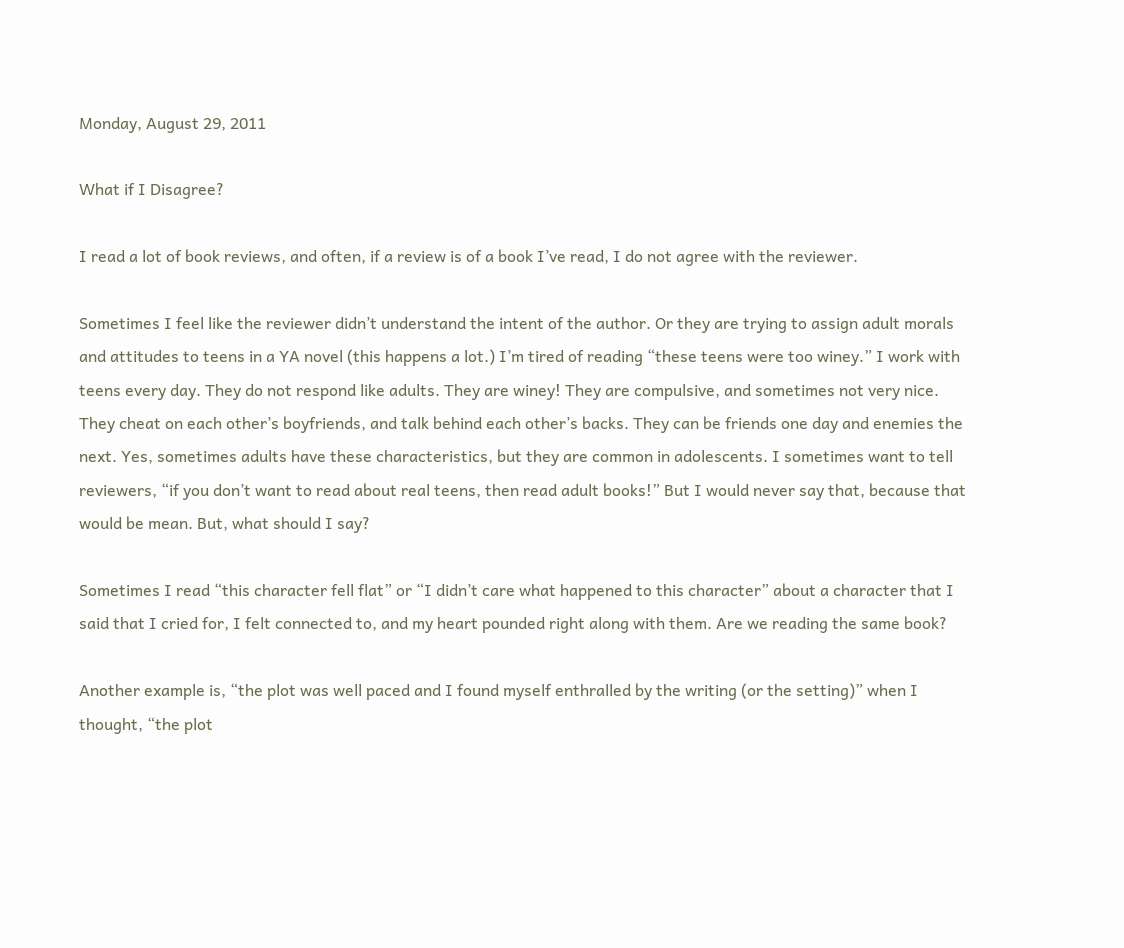Monday, August 29, 2011

What if I Disagree?

I read a lot of book reviews, and often, if a review is of a book I’ve read, I do not agree with the reviewer.

Sometimes I feel like the reviewer didn’t understand the intent of the author. Or they are trying to assign adult morals and attitudes to teens in a YA novel (this happens a lot.) I’m tired of reading “these teens were too winey.” I work with teens every day. They do not respond like adults. They are winey! They are compulsive, and sometimes not very nice. They cheat on each other’s boyfriends, and talk behind each other’s backs. They can be friends one day and enemies the next. Yes, sometimes adults have these characteristics, but they are common in adolescents. I sometimes want to tell reviewers, “if you don’t want to read about real teens, then read adult books!” But I would never say that, because that would be mean. But, what should I say?

Sometimes I read “this character fell flat” or “I didn’t care what happened to this character” about a character that I said that I cried for, I felt connected to, and my heart pounded right along with them. Are we reading the same book?

Another example is, “the plot was well paced and I found myself enthralled by the writing (or the setting)” when I thought, “the plot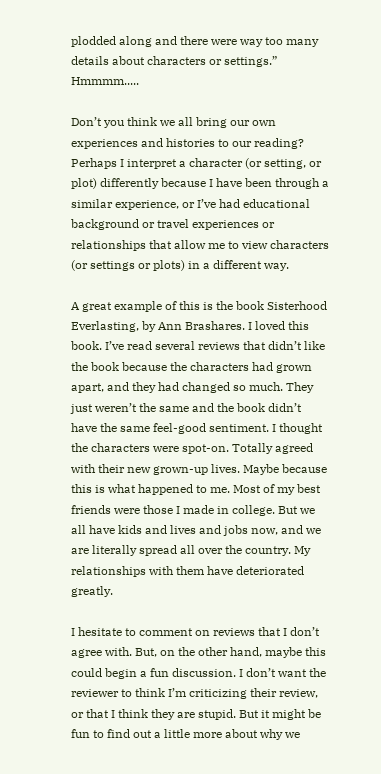plodded along and there were way too many details about characters or settings.” Hmmmm.....

Don’t you think we all bring our own experiences and histories to our reading? Perhaps I interpret a character (or setting, or plot) differently because I have been through a similar experience, or I’ve had educational background or travel experiences or relationships that allow me to view characters (or settings or plots) in a different way.

A great example of this is the book Sisterhood Everlasting, by Ann Brashares. I loved this book. I’ve read several reviews that didn’t like the book because the characters had grown apart, and they had changed so much. They just weren’t the same and the book didn’t have the same feel-good sentiment. I thought the characters were spot-on. Totally agreed with their new grown-up lives. Maybe because this is what happened to me. Most of my best friends were those I made in college. But we all have kids and lives and jobs now, and we are literally spread all over the country. My relationships with them have deteriorated greatly.

I hesitate to comment on reviews that I don’t agree with. But, on the other hand, maybe this could begin a fun discussion. I don’t want the reviewer to think I’m criticizing their review, or that I think they are stupid. But it might be fun to find out a little more about why we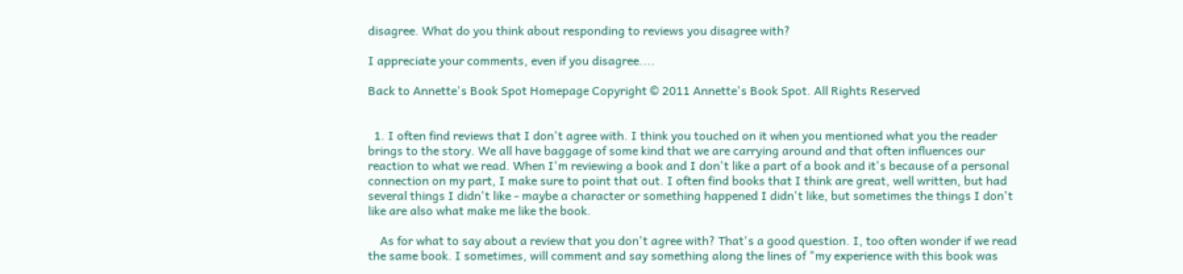disagree. What do you think about responding to reviews you disagree with?

I appreciate your comments, even if you disagree....

Back to Annette's Book Spot Homepage Copyright © 2011 Annette's Book Spot. All Rights Reserved


  1. I often find reviews that I don't agree with. I think you touched on it when you mentioned what you the reader brings to the story. We all have baggage of some kind that we are carrying around and that often influences our reaction to what we read. When I'm reviewing a book and I don't like a part of a book and it's because of a personal connection on my part, I make sure to point that out. I often find books that I think are great, well written, but had several things I didn't like - maybe a character or something happened I didn't like, but sometimes the things I don't like are also what make me like the book.

    As for what to say about a review that you don't agree with? That's a good question. I, too often wonder if we read the same book. I sometimes, will comment and say something along the lines of "my experience with this book was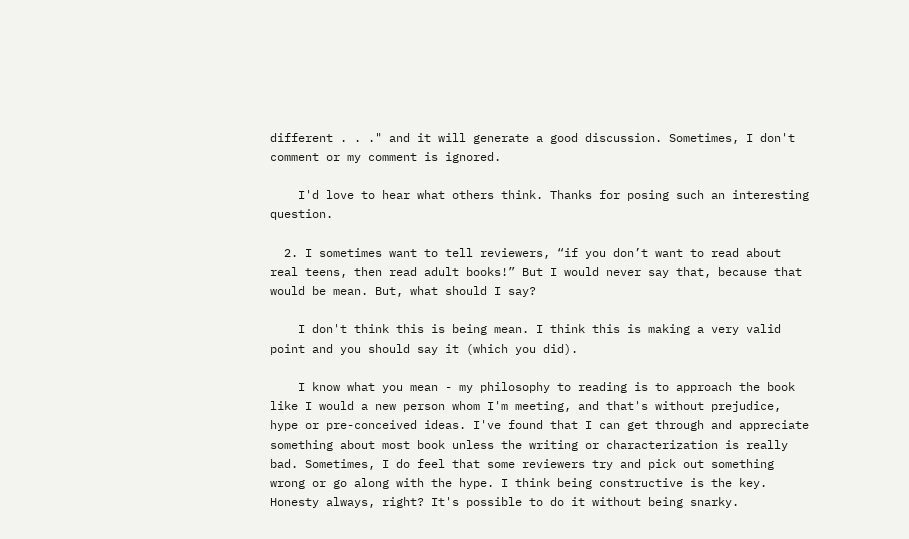different . . ." and it will generate a good discussion. Sometimes, I don't comment or my comment is ignored.

    I'd love to hear what others think. Thanks for posing such an interesting question.

  2. I sometimes want to tell reviewers, “if you don’t want to read about real teens, then read adult books!” But I would never say that, because that would be mean. But, what should I say?

    I don't think this is being mean. I think this is making a very valid point and you should say it (which you did).

    I know what you mean - my philosophy to reading is to approach the book like I would a new person whom I'm meeting, and that's without prejudice, hype or pre-conceived ideas. I've found that I can get through and appreciate something about most book unless the writing or characterization is really bad. Sometimes, I do feel that some reviewers try and pick out something wrong or go along with the hype. I think being constructive is the key. Honesty always, right? It's possible to do it without being snarky.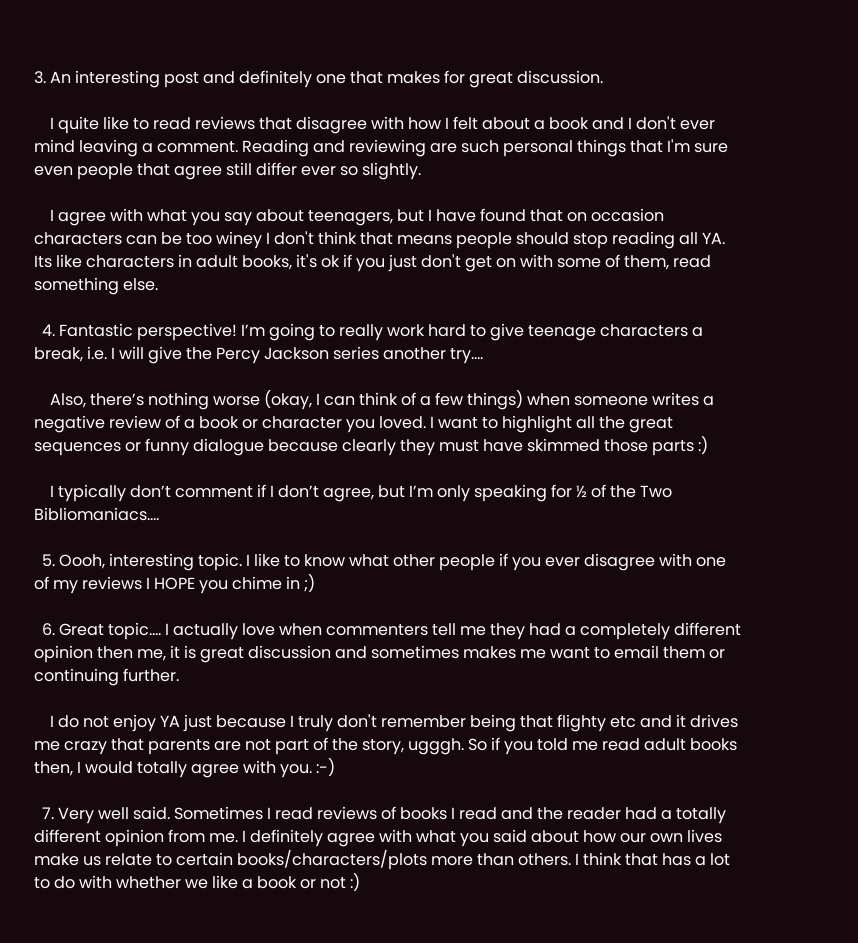3. An interesting post and definitely one that makes for great discussion.

    I quite like to read reviews that disagree with how I felt about a book and I don't ever mind leaving a comment. Reading and reviewing are such personal things that I'm sure even people that agree still differ ever so slightly.

    I agree with what you say about teenagers, but I have found that on occasion characters can be too winey I don't think that means people should stop reading all YA. Its like characters in adult books, it's ok if you just don't get on with some of them, read something else.

  4. Fantastic perspective! I’m going to really work hard to give teenage characters a break, i.e. I will give the Percy Jackson series another try....

    Also, there’s nothing worse (okay, I can think of a few things) when someone writes a negative review of a book or character you loved. I want to highlight all the great sequences or funny dialogue because clearly they must have skimmed those parts :)

    I typically don’t comment if I don’t agree, but I’m only speaking for ½ of the Two Bibliomaniacs....

  5. Oooh, interesting topic. I like to know what other people if you ever disagree with one of my reviews I HOPE you chime in ;)

  6. Great topic.... I actually love when commenters tell me they had a completely different opinion then me, it is great discussion and sometimes makes me want to email them or continuing further.

    I do not enjoy YA just because I truly don't remember being that flighty etc and it drives me crazy that parents are not part of the story, ugggh. So if you told me read adult books then, I would totally agree with you. :-)

  7. Very well said. Sometimes I read reviews of books I read and the reader had a totally different opinion from me. I definitely agree with what you said about how our own lives make us relate to certain books/characters/plots more than others. I think that has a lot to do with whether we like a book or not :)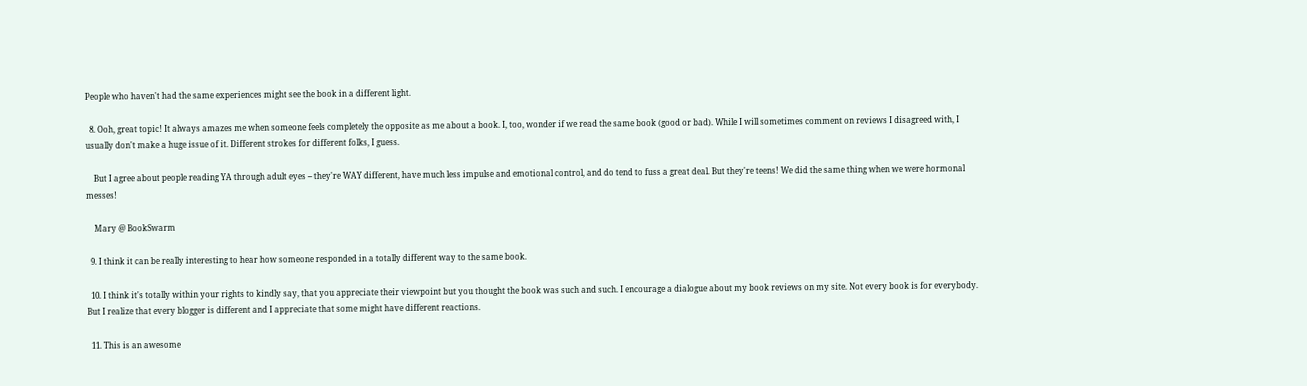People who haven't had the same experiences might see the book in a different light.

  8. Ooh, great topic! It always amazes me when someone feels completely the opposite as me about a book. I, too, wonder if we read the same book (good or bad). While I will sometimes comment on reviews I disagreed with, I usually don't make a huge issue of it. Different strokes for different folks, I guess.

    But I agree about people reading YA through adult eyes -- they're WAY different, have much less impulse and emotional control, and do tend to fuss a great deal. But they're teens! We did the same thing when we were hormonal messes!

    Mary @ BookSwarm

  9. I think it can be really interesting to hear how someone responded in a totally different way to the same book.

  10. I think it's totally within your rights to kindly say, that you appreciate their viewpoint but you thought the book was such and such. I encourage a dialogue about my book reviews on my site. Not every book is for everybody. But I realize that every blogger is different and I appreciate that some might have different reactions.

  11. This is an awesome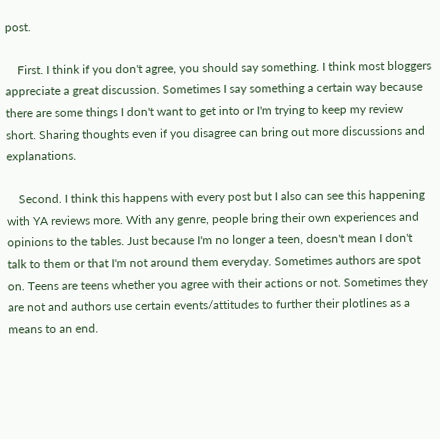post.

    First. I think if you don't agree, you should say something. I think most bloggers appreciate a great discussion. Sometimes I say something a certain way because there are some things I don't want to get into or I'm trying to keep my review short. Sharing thoughts even if you disagree can bring out more discussions and explanations.

    Second. I think this happens with every post but I also can see this happening with YA reviews more. With any genre, people bring their own experiences and opinions to the tables. Just because I'm no longer a teen, doesn't mean I don't talk to them or that I'm not around them everyday. Sometimes authors are spot on. Teens are teens whether you agree with their actions or not. Sometimes they are not and authors use certain events/attitudes to further their plotlines as a means to an end.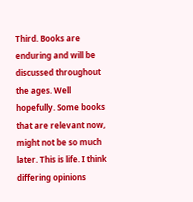Third. Books are enduring and will be discussed throughout the ages. Well hopefully. Some books that are relevant now, might not be so much later. This is life. I think differing opinions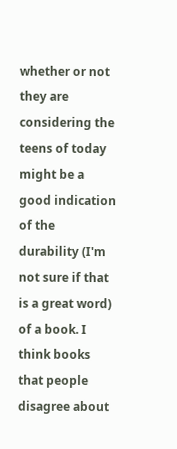whether or not they are considering the teens of today might be a good indication of the durability (I'm not sure if that is a great word) of a book. I think books that people disagree about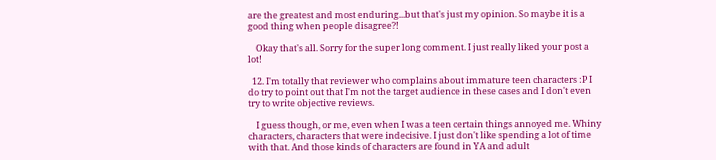are the greatest and most enduring...but that's just my opinion. So maybe it is a good thing when people disagree?!

    Okay that's all. Sorry for the super long comment. I just really liked your post a lot!

  12. I'm totally that reviewer who complains about immature teen characters :P I do try to point out that I'm not the target audience in these cases and I don't even try to write objective reviews.

    I guess though, or me, even when I was a teen certain things annoyed me. Whiny characters, characters that were indecisive. I just don't like spending a lot of time with that. And those kinds of characters are found in YA and adult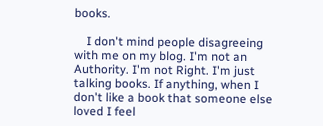books.

    I don't mind people disagreeing with me on my blog. I'm not an Authority. I'm not Right. I'm just talking books. If anything, when I don't like a book that someone else loved I feel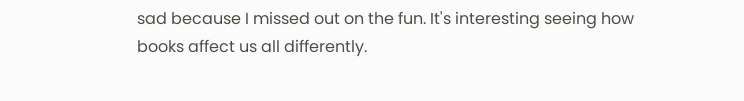sad because I missed out on the fun. It's interesting seeing how books affect us all differently.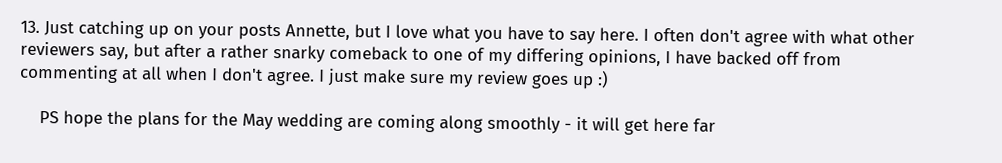13. Just catching up on your posts Annette, but I love what you have to say here. I often don't agree with what other reviewers say, but after a rather snarky comeback to one of my differing opinions, I have backed off from commenting at all when I don't agree. I just make sure my review goes up :)

    PS hope the plans for the May wedding are coming along smoothly - it will get here far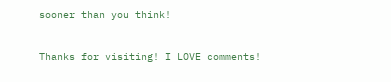sooner than you think!


Thanks for visiting! I LOVE comments!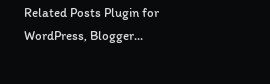Related Posts Plugin for WordPress, Blogger...